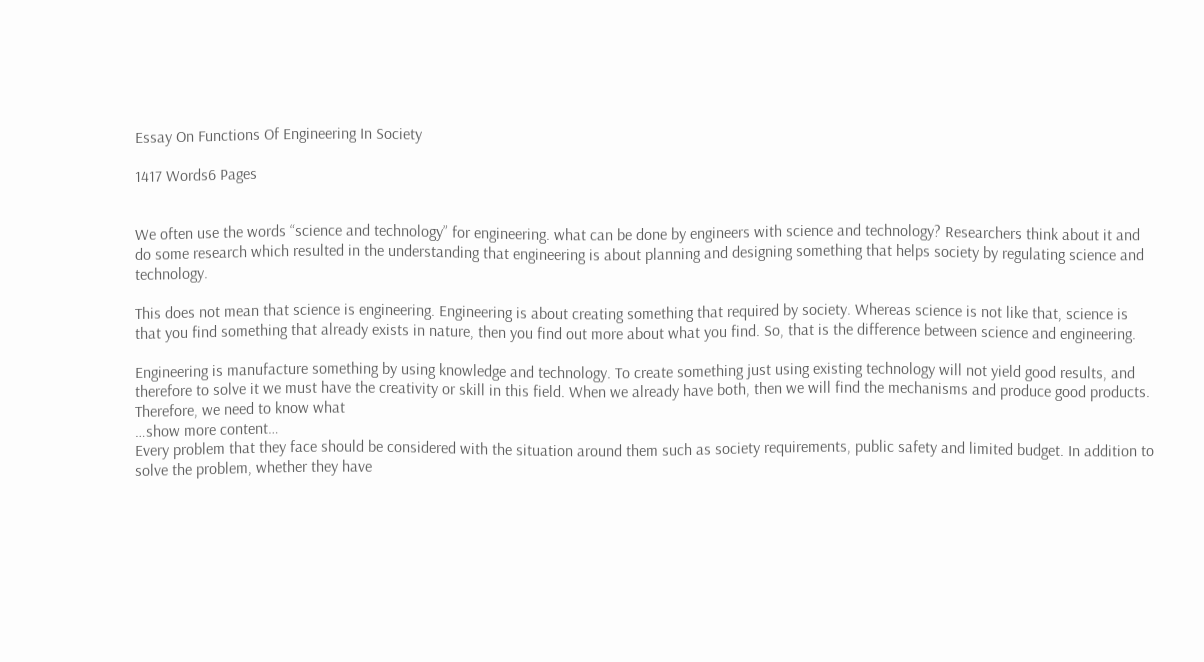Essay On Functions Of Engineering In Society

1417 Words6 Pages


We often use the words “science and technology” for engineering. what can be done by engineers with science and technology? Researchers think about it and do some research which resulted in the understanding that engineering is about planning and designing something that helps society by regulating science and technology.

This does not mean that science is engineering. Engineering is about creating something that required by society. Whereas science is not like that, science is that you find something that already exists in nature, then you find out more about what you find. So, that is the difference between science and engineering.

Engineering is manufacture something by using knowledge and technology. To create something just using existing technology will not yield good results, and therefore to solve it we must have the creativity or skill in this field. When we already have both, then we will find the mechanisms and produce good products. Therefore, we need to know what
…show more content…
Every problem that they face should be considered with the situation around them such as society requirements, public safety and limited budget. In addition to solve the problem, whether they have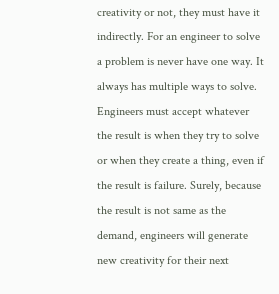creativity or not, they must have it indirectly. For an engineer to solve a problem is never have one way. It always has multiple ways to solve. Engineers must accept whatever the result is when they try to solve or when they create a thing, even if the result is failure. Surely, because the result is not same as the demand, engineers will generate new creativity for their next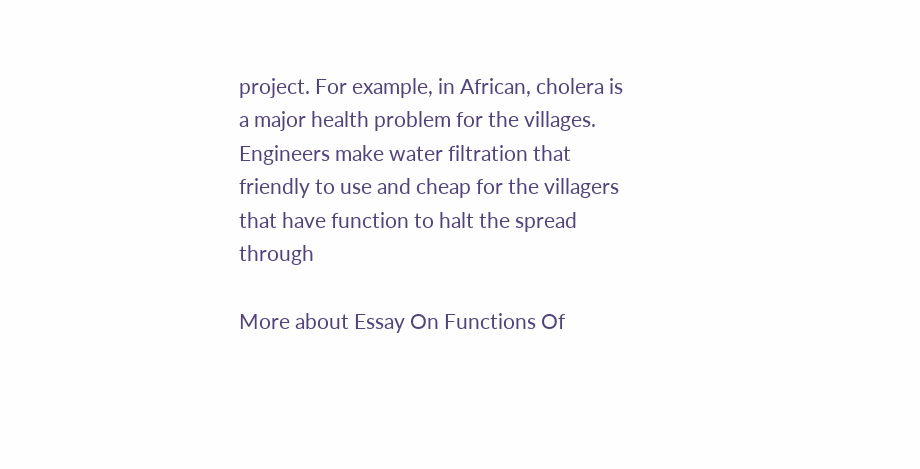project. For example, in African, cholera is a major health problem for the villages. Engineers make water filtration that friendly to use and cheap for the villagers that have function to halt the spread through

More about Essay On Functions Of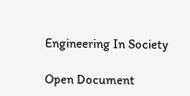Engineering In Society

Open Document